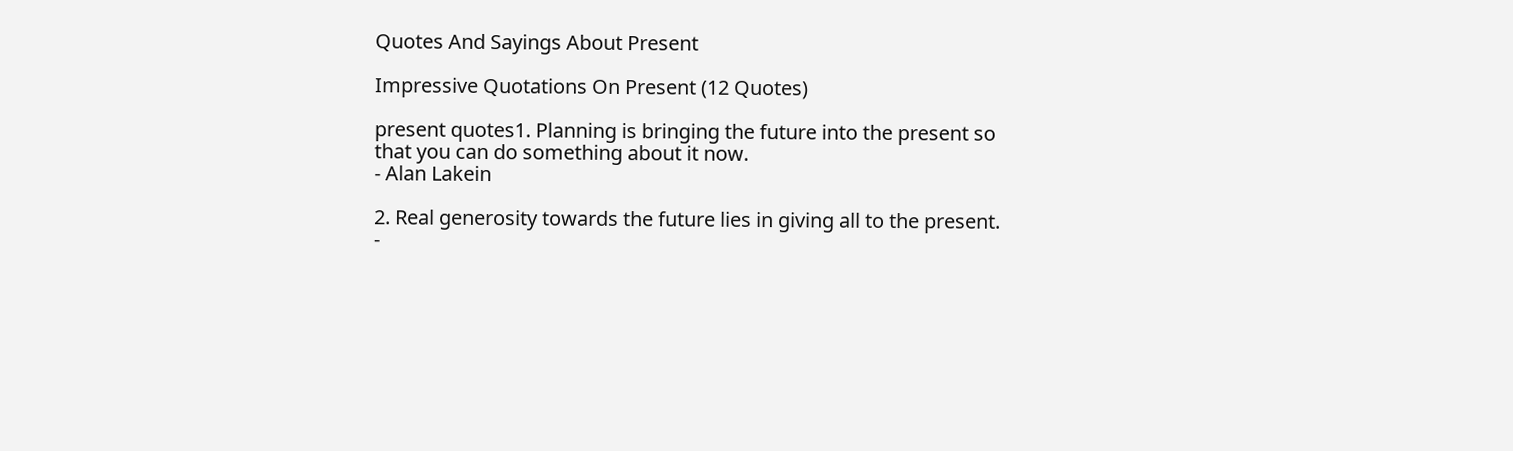Quotes And Sayings About Present

Impressive Quotations On Present (12 Quotes)

present quotes1. Planning is bringing the future into the present so that you can do something about it now.
- Alan Lakein

2. Real generosity towards the future lies in giving all to the present.
-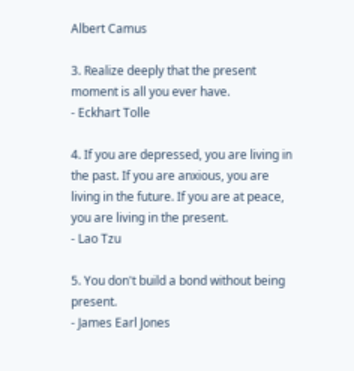Albert Camus

3. Realize deeply that the present moment is all you ever have.
- Eckhart Tolle

4. If you are depressed, you are living in the past. If you are anxious, you are living in the future. If you are at peace, you are living in the present.
- Lao Tzu

5. You don't build a bond without being present.
- James Earl Jones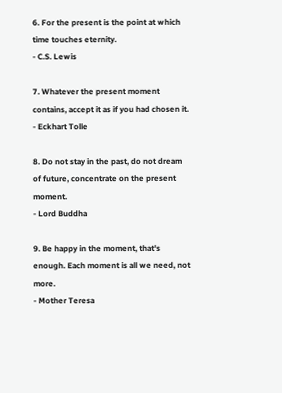6. For the present is the point at which time touches eternity.
- C.S. Lewis

7. Whatever the present moment contains, accept it as if you had chosen it.
- Eckhart Tolle

8. Do not stay in the past, do not dream of future, concentrate on the present moment.
- Lord Buddha

9. Be happy in the moment, that's enough. Each moment is all we need, not more.
- Mother Teresa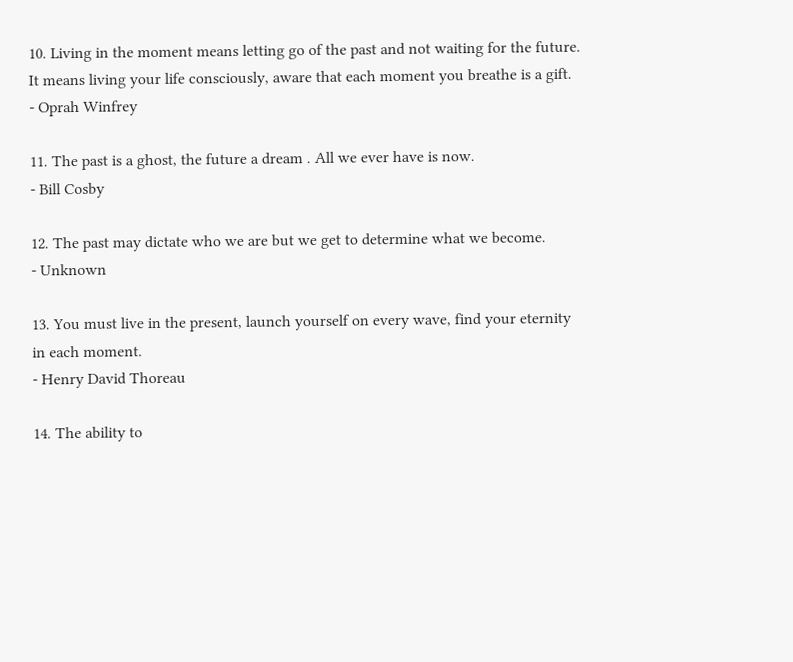10. Living in the moment means letting go of the past and not waiting for the future. It means living your life consciously, aware that each moment you breathe is a gift.
- Oprah Winfrey

11. The past is a ghost, the future a dream . All we ever have is now.
- Bill Cosby

12. The past may dictate who we are but we get to determine what we become.
- Unknown

13. You must live in the present, launch yourself on every wave, find your eternity in each moment.
- Henry David Thoreau

14. The ability to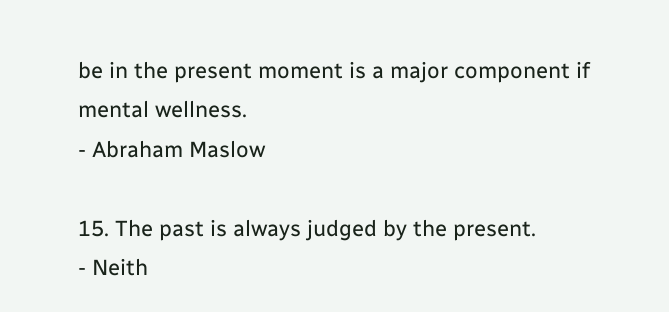be in the present moment is a major component if mental wellness.
- Abraham Maslow

15. The past is always judged by the present.
- Neith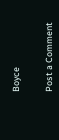Boyce


Post a Comment